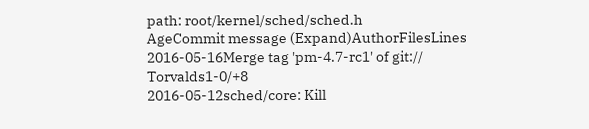path: root/kernel/sched/sched.h
AgeCommit message (Expand)AuthorFilesLines
2016-05-16Merge tag 'pm-4.7-rc1' of git:// Torvalds1-0/+8
2016-05-12sched/core: Kill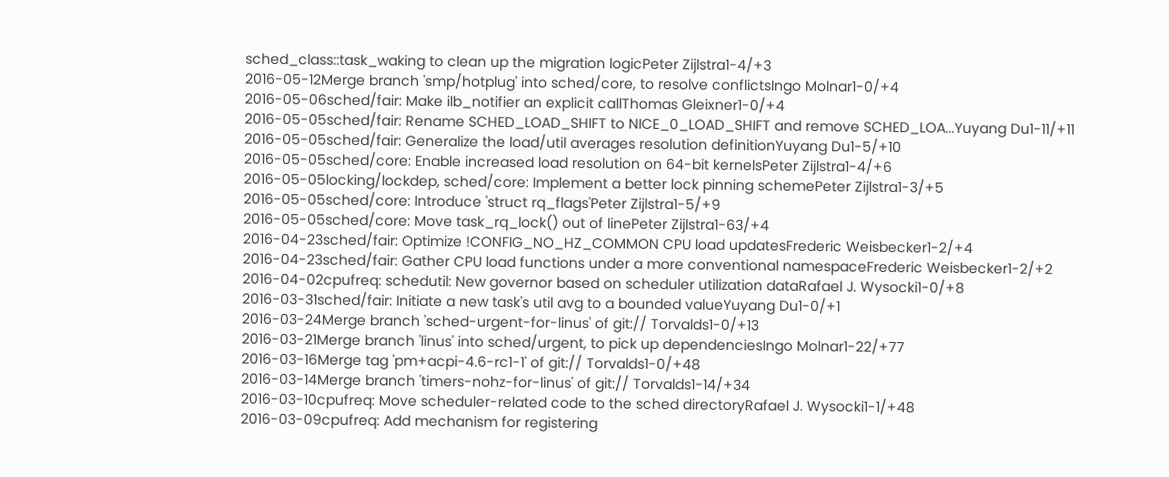sched_class::task_waking to clean up the migration logicPeter Zijlstra1-4/+3
2016-05-12Merge branch 'smp/hotplug' into sched/core, to resolve conflictsIngo Molnar1-0/+4
2016-05-06sched/fair: Make ilb_notifier an explicit callThomas Gleixner1-0/+4
2016-05-05sched/fair: Rename SCHED_LOAD_SHIFT to NICE_0_LOAD_SHIFT and remove SCHED_LOA...Yuyang Du1-11/+11
2016-05-05sched/fair: Generalize the load/util averages resolution definitionYuyang Du1-5/+10
2016-05-05sched/core: Enable increased load resolution on 64-bit kernelsPeter Zijlstra1-4/+6
2016-05-05locking/lockdep, sched/core: Implement a better lock pinning schemePeter Zijlstra1-3/+5
2016-05-05sched/core: Introduce 'struct rq_flags'Peter Zijlstra1-5/+9
2016-05-05sched/core: Move task_rq_lock() out of linePeter Zijlstra1-63/+4
2016-04-23sched/fair: Optimize !CONFIG_NO_HZ_COMMON CPU load updatesFrederic Weisbecker1-2/+4
2016-04-23sched/fair: Gather CPU load functions under a more conventional namespaceFrederic Weisbecker1-2/+2
2016-04-02cpufreq: schedutil: New governor based on scheduler utilization dataRafael J. Wysocki1-0/+8
2016-03-31sched/fair: Initiate a new task's util avg to a bounded valueYuyang Du1-0/+1
2016-03-24Merge branch 'sched-urgent-for-linus' of git:// Torvalds1-0/+13
2016-03-21Merge branch 'linus' into sched/urgent, to pick up dependenciesIngo Molnar1-22/+77
2016-03-16Merge tag 'pm+acpi-4.6-rc1-1' of git:// Torvalds1-0/+48
2016-03-14Merge branch 'timers-nohz-for-linus' of git:// Torvalds1-14/+34
2016-03-10cpufreq: Move scheduler-related code to the sched directoryRafael J. Wysocki1-1/+48
2016-03-09cpufreq: Add mechanism for registering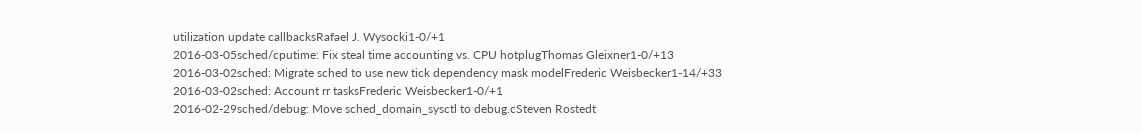utilization update callbacksRafael J. Wysocki1-0/+1
2016-03-05sched/cputime: Fix steal time accounting vs. CPU hotplugThomas Gleixner1-0/+13
2016-03-02sched: Migrate sched to use new tick dependency mask modelFrederic Weisbecker1-14/+33
2016-03-02sched: Account rr tasksFrederic Weisbecker1-0/+1
2016-02-29sched/debug: Move sched_domain_sysctl to debug.cSteven Rostedt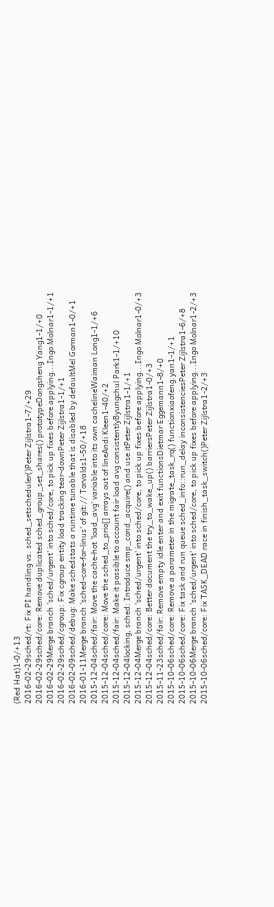(Red Hat)1-0/+13
2016-02-29sched/rt: Fix PI handling vs. sched_setscheduler()Peter Zijlstra1-7/+29
2016-02-29sched/core: Remove duplicated sched_group_set_shares() prototypeDongsheng Yang1-1/+0
2016-02-29Merge branch 'sched/urgent' into sched/core, to pick up fixes before applying...Ingo Molnar1-1/+1
2016-02-29sched/cgroup: Fix cgroup entity load tracking tear-downPeter Zijlstra1-1/+1
2016-02-09sched/debug: Make schedstats a runtime tunable that is disabled by defaultMel Gorman1-0/+1
2016-01-11Merge branch 'sched-core-for-linus' of git:// Torvalds1-50/+18
2015-12-04sched/fair: Move the cache-hot 'load_avg' variable into its own cachelineWaiman Long1-1/+6
2015-12-04sched/core: Move the sched_to_prio[] arrays out of lineAndi Kleen1-40/+2
2015-12-04sched/fair: Make it possible to account fair load avg consistentlyByungchul Park1-1/+10
2015-12-04locking, sched: Introduce smp_cond_acquire() and use itPeter Zijlstra1-1/+1
2015-12-04Merge branch 'sched/urgent' into sched/core, to pick up fixes before applying...Ingo Molnar1-0/+3
2015-12-04sched/core: Better document the try_to_wake_up() barriersPeter Zijlstra1-0/+3
2015-11-23sched/fair: Remove empty idle enter and exit functionsDietmar Eggemann1-8/+0
2015-10-06sched/core: Remove a parameter in the migrate_task_rq() functionxiaofeng.yan1-1/+1
2015-10-06sched/core: Fix task and run queue sched_info::run_delay inconsistenciesPeter Zijlstra1-6/+8
2015-10-06Merge branch 'sched/urgent' into sched/core, to pick up fixes before applying...Ingo Molnar1-2/+3
2015-10-06sched/core: Fix TASK_DEAD race in finish_task_switch()Peter Zijlstra1-2/+3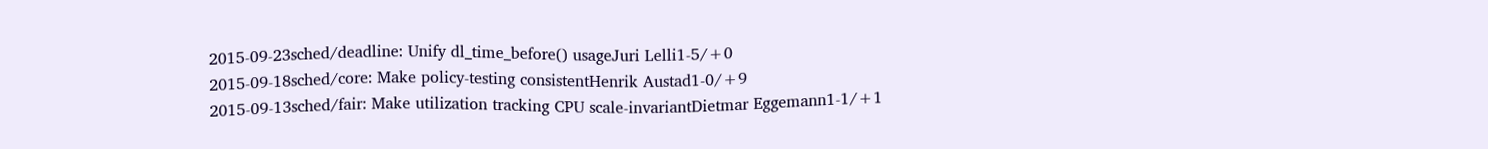2015-09-23sched/deadline: Unify dl_time_before() usageJuri Lelli1-5/+0
2015-09-18sched/core: Make policy-testing consistentHenrik Austad1-0/+9
2015-09-13sched/fair: Make utilization tracking CPU scale-invariantDietmar Eggemann1-1/+1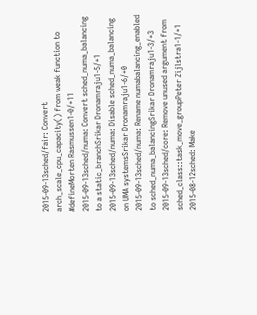2015-09-13sched/fair: Convert arch_scale_cpu_capacity() from weak function to #defineMorten Rasmussen1-0/+11
2015-09-13sched/numa: Convert sched_numa_balancing to a static_branchSrikar Dronamraju1-5/+1
2015-09-13sched/numa: Disable sched_numa_balancing on UMA systemsSrikar Dronamraju1-6/+0
2015-09-13sched/numa: Rename numabalancing_enabled to sched_numa_balancingSrikar Dronamraju1-3/+3
2015-09-13sched/core: Remove unused argument from sched_class::task_move_groupPeter Zijlstra1-1/+1
2015-08-12sched: Make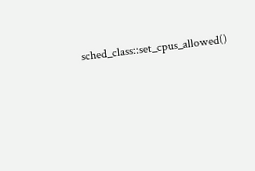sched_class::set_cpus_allowed()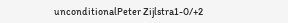unconditionalPeter Zijlstra1-0/+2